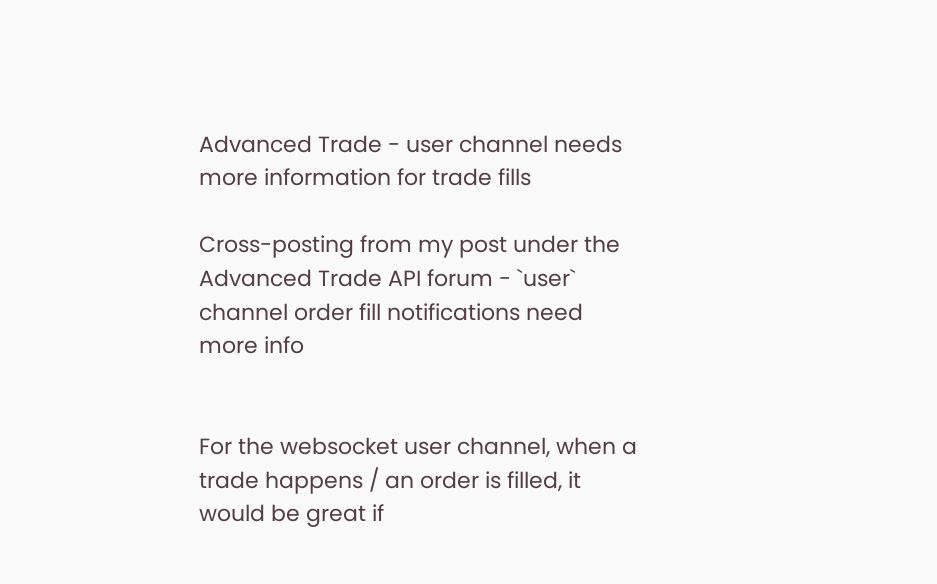Advanced Trade - user channel needs more information for trade fills

Cross-posting from my post under the Advanced Trade API forum - `user` channel order fill notifications need more info


For the websocket user channel, when a trade happens / an order is filled, it would be great if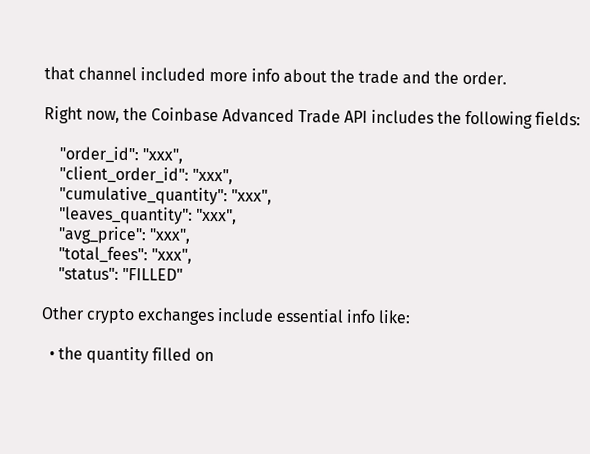that channel included more info about the trade and the order.

Right now, the Coinbase Advanced Trade API includes the following fields:

    "order_id": "xxx",
    "client_order_id": "xxx",
    "cumulative_quantity": "xxx",
    "leaves_quantity": "xxx",
    "avg_price": "xxx",
    "total_fees": "xxx",
    "status": "FILLED"

Other crypto exchanges include essential info like:

  • the quantity filled on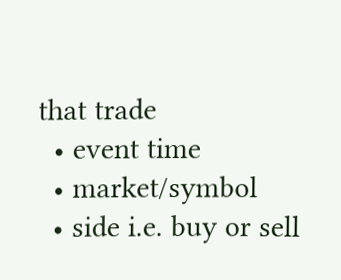that trade
  • event time
  • market/symbol
  • side i.e. buy or sell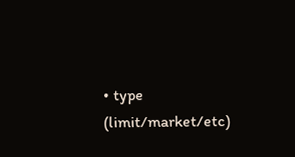• type (limit/market/etc)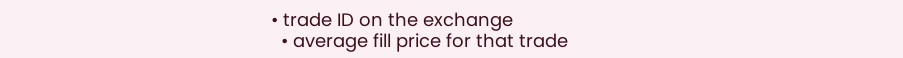• trade ID on the exchange
  • average fill price for that trade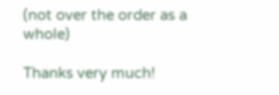(not over the order as a whole)

Thanks very much!